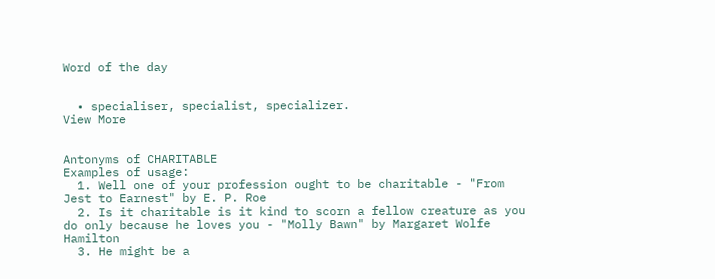Word of the day


  • specialiser, specialist, specializer.
View More


Antonyms of CHARITABLE
Examples of usage:
  1. Well one of your profession ought to be charitable - "From Jest to Earnest" by E. P. Roe
  2. Is it charitable is it kind to scorn a fellow creature as you do only because he loves you - "Molly Bawn" by Margaret Wolfe Hamilton
  3. He might be a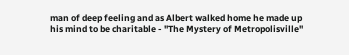man of deep feeling and as Albert walked home he made up his mind to be charitable - "The Mystery of Metropolisville"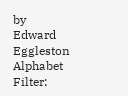by Edward Eggleston
Alphabet Filter: